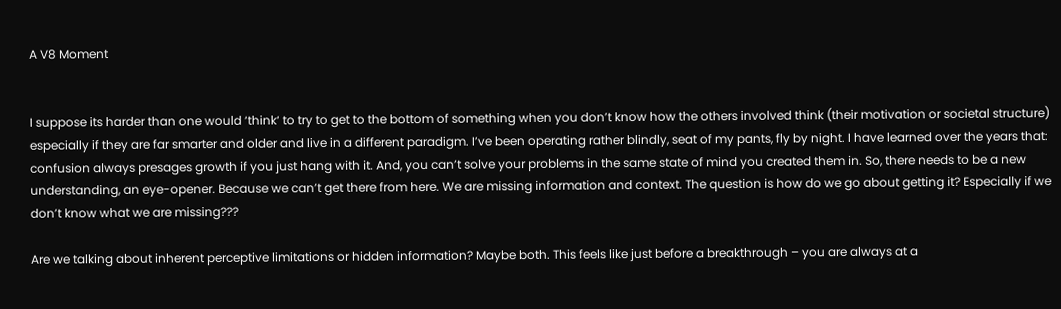A V8 Moment


I suppose its harder than one would ‘think‘ to try to get to the bottom of something when you don’t know how the others involved think (their motivation or societal structure) especially if they are far smarter and older and live in a different paradigm. I’ve been operating rather blindly, seat of my pants, fly by night. I have learned over the years that: confusion always presages growth if you just hang with it. And, you can’t solve your problems in the same state of mind you created them in. So, there needs to be a new understanding, an eye-opener. Because we can’t get there from here. We are missing information and context. The question is how do we go about getting it? Especially if we don’t know what we are missing???

Are we talking about inherent perceptive limitations or hidden information? Maybe both. This feels like just before a breakthrough – you are always at a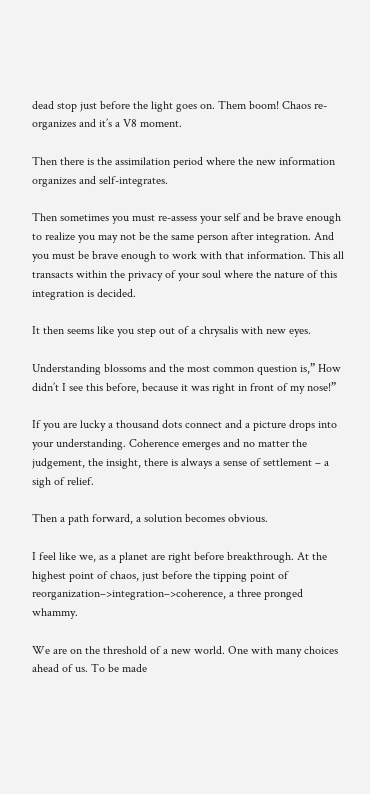dead stop just before the light goes on. Them boom! Chaos re-organizes and it’s a V8 moment.

Then there is the assimilation period where the new information organizes and self-integrates.

Then sometimes you must re-assess your self and be brave enough to realize you may not be the same person after integration. And you must be brave enough to work with that information. This all transacts within the privacy of your soul where the nature of this integration is decided.

It then seems like you step out of a chrysalis with new eyes.

Understanding blossoms and the most common question is,” How didn’t I see this before, because it was right in front of my nose!”

If you are lucky a thousand dots connect and a picture drops into your understanding. Coherence emerges and no matter the judgement, the insight, there is always a sense of settlement – a sigh of relief.

Then a path forward, a solution becomes obvious.

I feel like we, as a planet are right before breakthrough. At the highest point of chaos, just before the tipping point of reorganization–>integration–>coherence, a three pronged whammy.

We are on the threshold of a new world. One with many choices ahead of us. To be made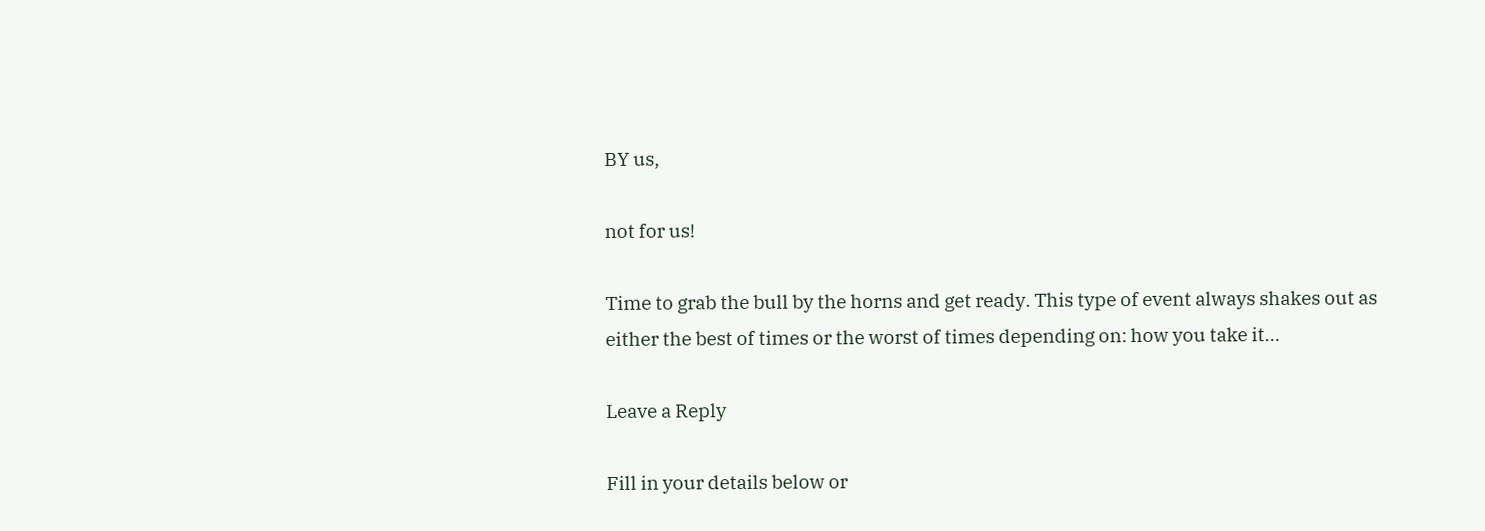BY us,

not for us!

Time to grab the bull by the horns and get ready. This type of event always shakes out as either the best of times or the worst of times depending on: how you take it…

Leave a Reply

Fill in your details below or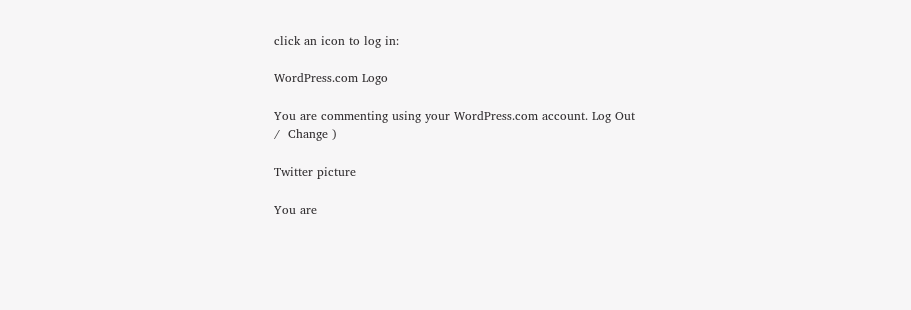click an icon to log in:

WordPress.com Logo

You are commenting using your WordPress.com account. Log Out /  Change )

Twitter picture

You are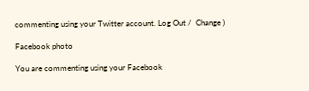commenting using your Twitter account. Log Out /  Change )

Facebook photo

You are commenting using your Facebook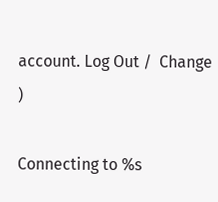account. Log Out /  Change )

Connecting to %s